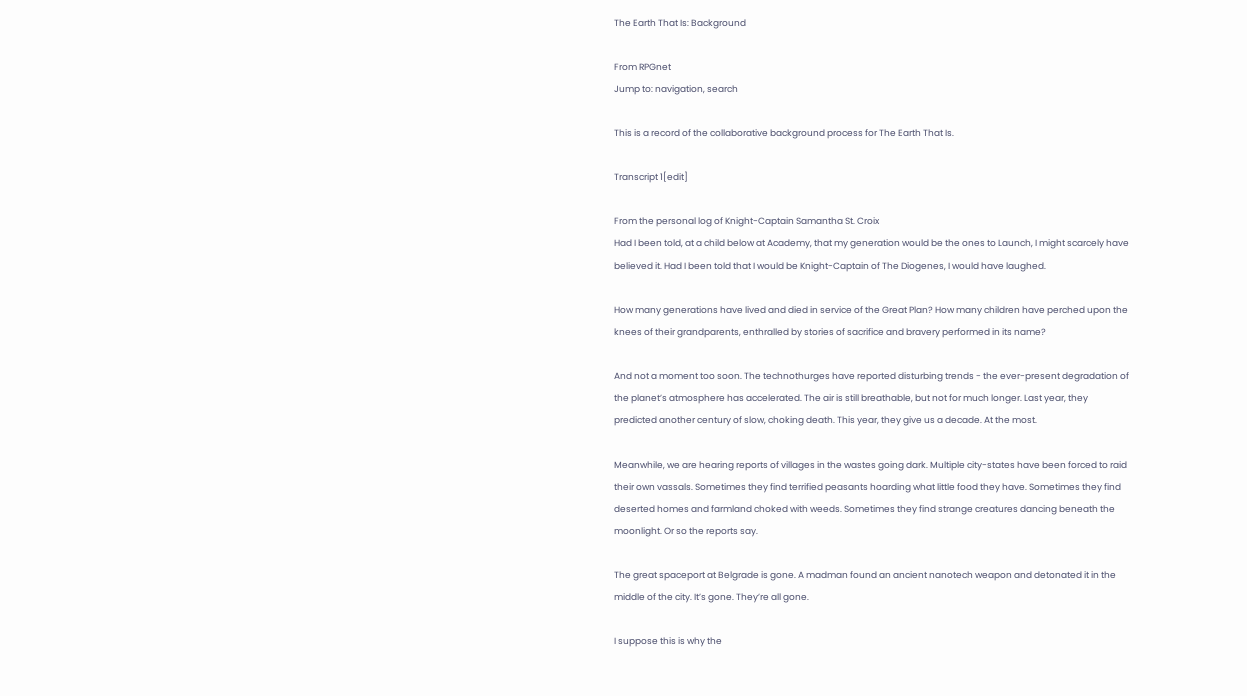The Earth That Is: Background

From RPGnet
Jump to: navigation, search

This is a record of the collaborative background process for The Earth That Is.

Transcript 1[edit]

From the personal log of Knight-Captain Samantha St. Croix
Had I been told, at a child below at Academy, that my generation would be the ones to Launch, I might scarcely have believed it. Had I been told that I would be Knight-Captain of The Diogenes, I would have laughed.

How many generations have lived and died in service of the Great Plan? How many children have perched upon the knees of their grandparents, enthralled by stories of sacrifice and bravery performed in its name?

And not a moment too soon. The technothurges have reported disturbing trends - the ever-present degradation of the planet’s atmosphere has accelerated. The air is still breathable, but not for much longer. Last year, they predicted another century of slow, choking death. This year, they give us a decade. At the most.

Meanwhile, we are hearing reports of villages in the wastes going dark. Multiple city-states have been forced to raid their own vassals. Sometimes they find terrified peasants hoarding what little food they have. Sometimes they find deserted homes and farmland choked with weeds. Sometimes they find strange creatures dancing beneath the moonlight. Or so the reports say.

The great spaceport at Belgrade is gone. A madman found an ancient nanotech weapon and detonated it in the middle of the city. It’s gone. They’re all gone.

I suppose this is why the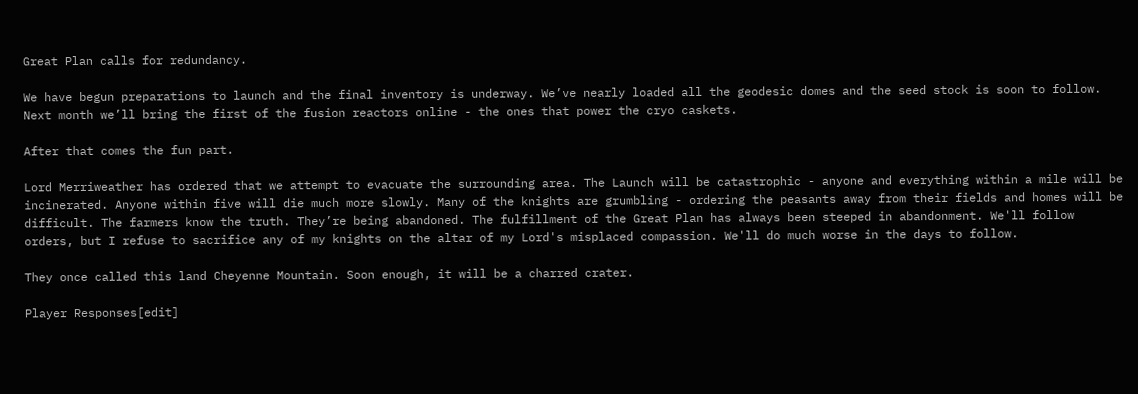Great Plan calls for redundancy.

We have begun preparations to launch and the final inventory is underway. We’ve nearly loaded all the geodesic domes and the seed stock is soon to follow. Next month we’ll bring the first of the fusion reactors online - the ones that power the cryo caskets.

After that comes the fun part.

Lord Merriweather has ordered that we attempt to evacuate the surrounding area. The Launch will be catastrophic - anyone and everything within a mile will be incinerated. Anyone within five will die much more slowly. Many of the knights are grumbling - ordering the peasants away from their fields and homes will be difficult. The farmers know the truth. They’re being abandoned. The fulfillment of the Great Plan has always been steeped in abandonment. We'll follow orders, but I refuse to sacrifice any of my knights on the altar of my Lord's misplaced compassion. We'll do much worse in the days to follow.

They once called this land Cheyenne Mountain. Soon enough, it will be a charred crater.

Player Responses[edit]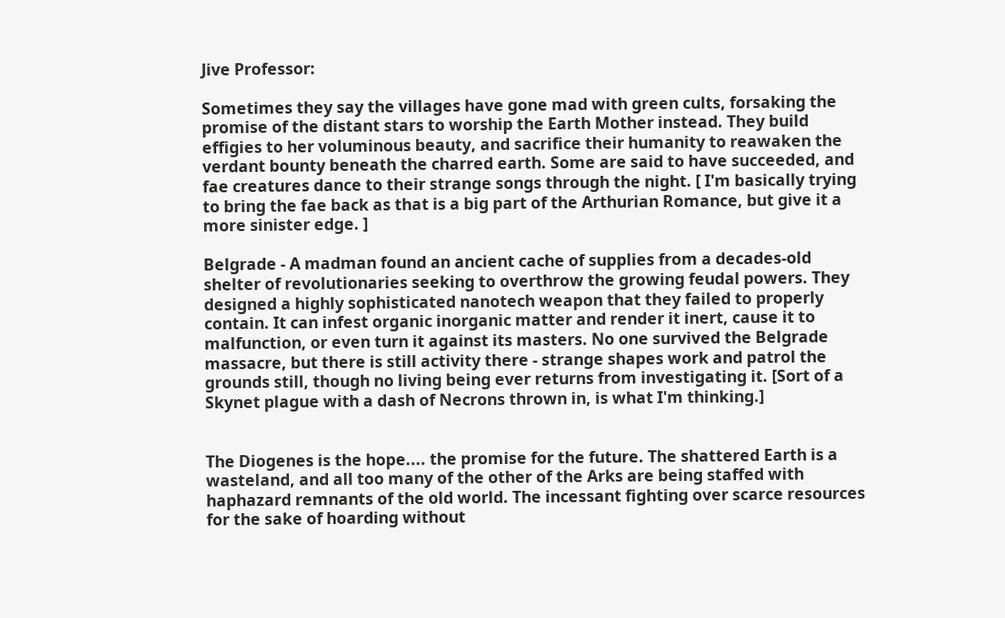Jive Professor:

Sometimes they say the villages have gone mad with green cults, forsaking the promise of the distant stars to worship the Earth Mother instead. They build effigies to her voluminous beauty, and sacrifice their humanity to reawaken the verdant bounty beneath the charred earth. Some are said to have succeeded, and fae creatures dance to their strange songs through the night. [ I'm basically trying to bring the fae back as that is a big part of the Arthurian Romance, but give it a more sinister edge. ]

Belgrade - A madman found an ancient cache of supplies from a decades-old shelter of revolutionaries seeking to overthrow the growing feudal powers. They designed a highly sophisticated nanotech weapon that they failed to properly contain. It can infest organic inorganic matter and render it inert, cause it to malfunction, or even turn it against its masters. No one survived the Belgrade massacre, but there is still activity there - strange shapes work and patrol the grounds still, though no living being ever returns from investigating it. [Sort of a Skynet plague with a dash of Necrons thrown in, is what I'm thinking.]


The Diogenes is the hope.... the promise for the future. The shattered Earth is a wasteland, and all too many of the other of the Arks are being staffed with haphazard remnants of the old world. The incessant fighting over scarce resources for the sake of hoarding without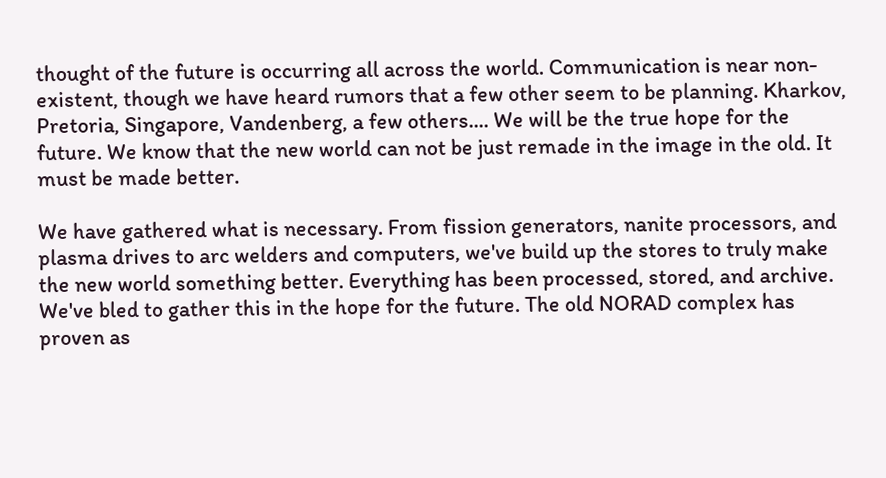thought of the future is occurring all across the world. Communication is near non-existent, though we have heard rumors that a few other seem to be planning. Kharkov, Pretoria, Singapore, Vandenberg, a few others.... We will be the true hope for the future. We know that the new world can not be just remade in the image in the old. It must be made better.

We have gathered what is necessary. From fission generators, nanite processors, and plasma drives to arc welders and computers, we've build up the stores to truly make the new world something better. Everything has been processed, stored, and archive. We've bled to gather this in the hope for the future. The old NORAD complex has proven as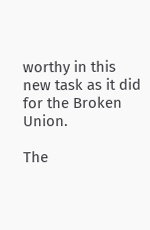worthy in this new task as it did for the Broken Union.

The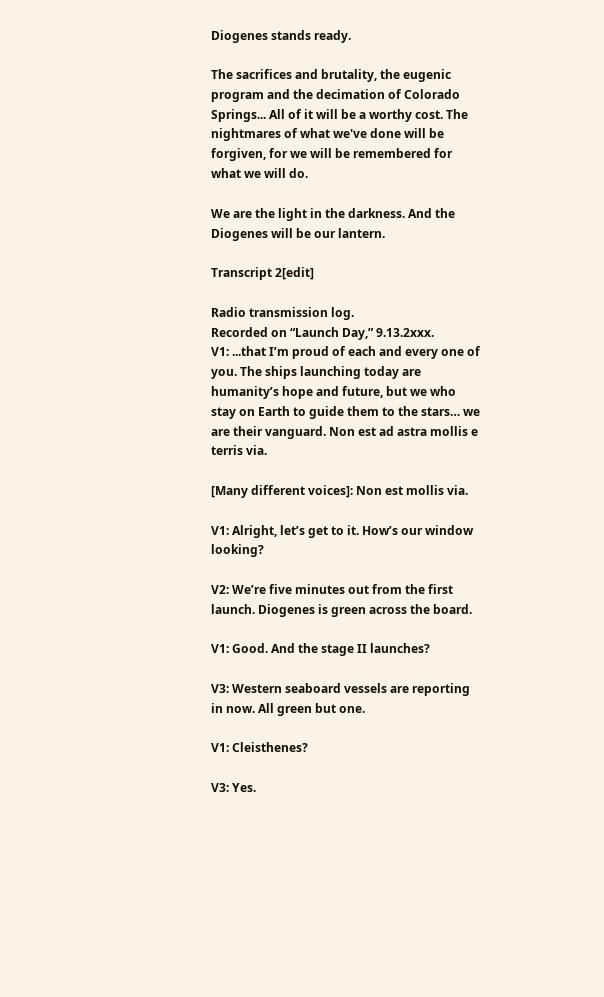Diogenes stands ready.

The sacrifices and brutality, the eugenic program and the decimation of Colorado Springs... All of it will be a worthy cost. The nightmares of what we've done will be forgiven, for we will be remembered for what we will do.

We are the light in the darkness. And the Diogenes will be our lantern.

Transcript 2[edit]

Radio transmission log.
Recorded on “Launch Day,” 9.13.2xxx.
V1: ...that I’m proud of each and every one of you. The ships launching today are humanity’s hope and future, but we who stay on Earth to guide them to the stars… we are their vanguard. Non est ad astra mollis e terris via.

[Many different voices]: Non est mollis via.

V1: Alright, let’s get to it. How’s our window looking?

V2: We’re five minutes out from the first launch. Diogenes is green across the board.

V1: Good. And the stage II launches?

V3: Western seaboard vessels are reporting in now. All green but one.

V1: Cleisthenes?

V3: Yes.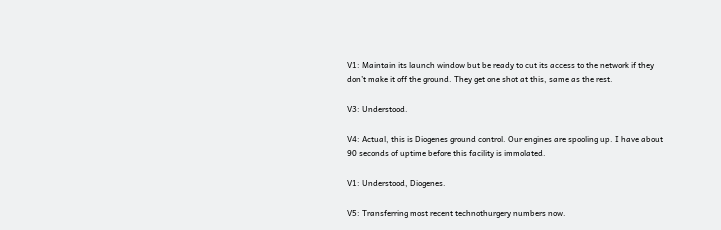V1: Maintain its launch window but be ready to cut its access to the network if they don’t make it off the ground. They get one shot at this, same as the rest.

V3: Understood.

V4: Actual, this is Diogenes ground control. Our engines are spooling up. I have about 90 seconds of uptime before this facility is immolated.

V1: Understood, Diogenes.

V5: Transferring most recent technothurgery numbers now.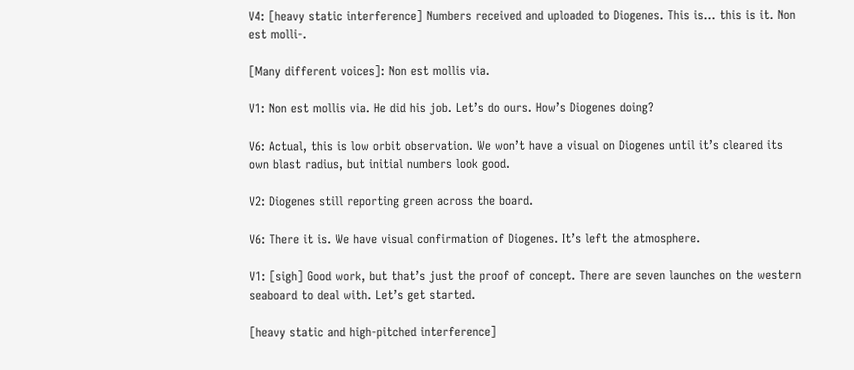V4: [heavy static interference] Numbers received and uploaded to Diogenes. This is… this is it. Non est molli-.

[Many different voices]: Non est mollis via.

V1: Non est mollis via. He did his job. Let’s do ours. How’s Diogenes doing?

V6: Actual, this is low orbit observation. We won’t have a visual on Diogenes until it’s cleared its own blast radius, but initial numbers look good.

V2: Diogenes still reporting green across the board.

V6: There it is. We have visual confirmation of Diogenes. It’s left the atmosphere.

V1: [sigh] Good work, but that’s just the proof of concept. There are seven launches on the western seaboard to deal with. Let’s get started.

[heavy static and high-pitched interference]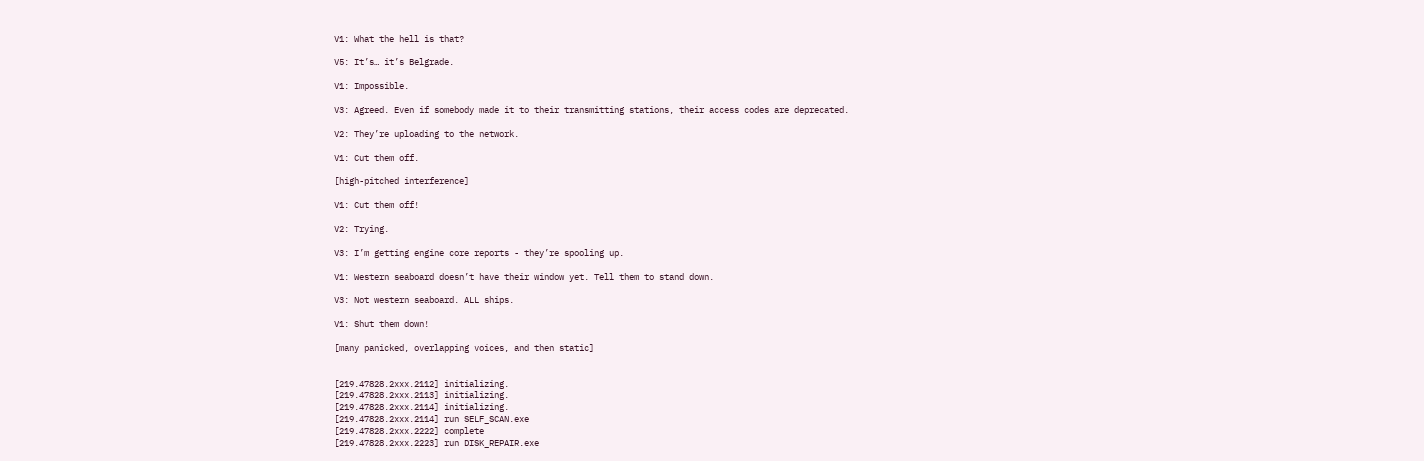V1: What the hell is that?

V5: It’s… it’s Belgrade.

V1: Impossible.

V3: Agreed. Even if somebody made it to their transmitting stations, their access codes are deprecated.

V2: They’re uploading to the network.

V1: Cut them off.

[high-pitched interference]

V1: Cut them off!

V2: Trying.

V3: I’m getting engine core reports - they’re spooling up.

V1: Western seaboard doesn’t have their window yet. Tell them to stand down.

V3: Not western seaboard. ALL ships.

V1: Shut them down!

[many panicked, overlapping voices, and then static]


[219.47828.2xxx.2112] initializing.
[219.47828.2xxx.2113] initializing.
[219.47828.2xxx.2114] initializing.
[219.47828.2xxx.2114] run SELF_SCAN.exe
[219.47828.2xxx.2222] complete
[219.47828.2xxx.2223] run DISK_REPAIR.exe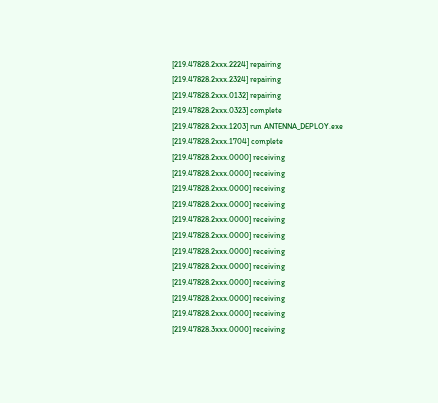[219.47828.2xxx.2224] repairing
[219.47828.2xxx.2324] repairing
[219.47828.2xxx.0132] repairing
[219.47828.2xxx.0323] complete
[219.47828.2xxx.1203] run ANTENNA_DEPLOY.exe
[219.47828.2xxx.1704] complete
[219.47828.2xxx.0000] receiving
[219.47828.2xxx.0000] receiving
[219.47828.2xxx.0000] receiving
[219.47828.2xxx.0000] receiving
[219.47828.2xxx.0000] receiving
[219.47828.2xxx.0000] receiving
[219.47828.2xxx.0000] receiving
[219.47828.2xxx.0000] receiving
[219.47828.2xxx.0000] receiving
[219.47828.2xxx.0000] receiving
[219.47828.2xxx.0000] receiving
[219.47828.3xxx.0000] receiving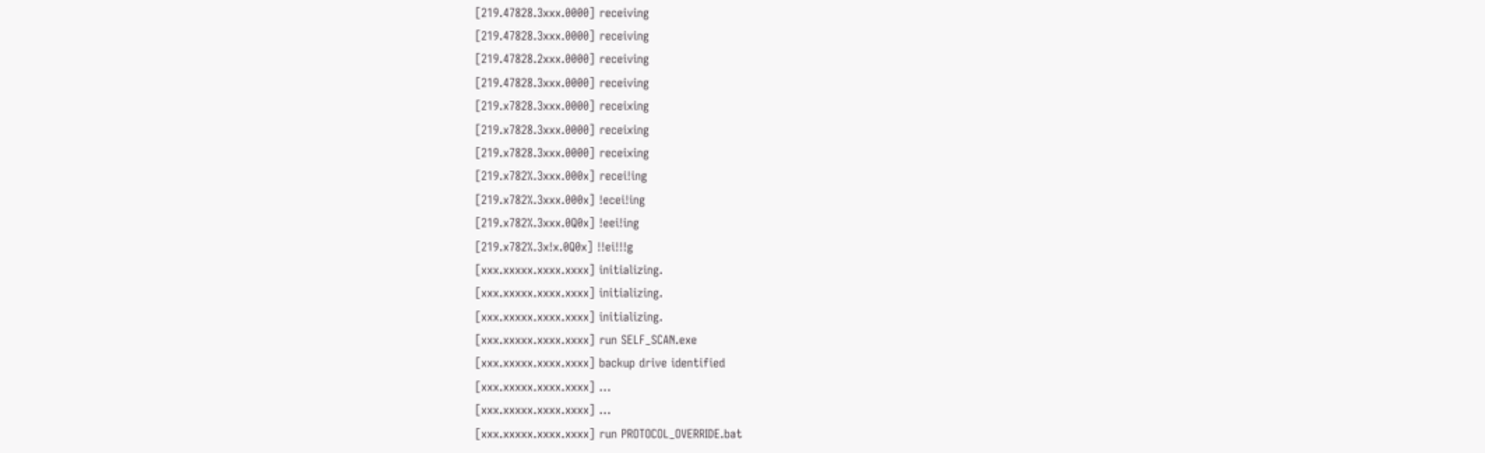[219.47828.3xxx.0000] receiving
[219.47828.3xxx.0000] receiving
[219.47828.2xxx.0000] receiving
[219.47828.3xxx.0000] receiving
[219.x7828.3xxx.0000] receixing
[219.x7828.3xxx.0000] receixing
[219.x7828.3xxx.0000] receixing
[219.x782%.3xxx.000x] recei!ing
[219.x782%.3xxx.000x] !ecei!ing
[219.x782%.3xxx.0Q0x] !eei!ing
[219.x782%.3x!x.0Q0x] !!ei!!!g
[xxx.xxxxx.xxxx.xxxx] initializing.
[xxx.xxxxx.xxxx.xxxx] initializing.
[xxx.xxxxx.xxxx.xxxx] initializing.
[xxx.xxxxx.xxxx.xxxx] run SELF_SCAN.exe
[xxx.xxxxx.xxxx.xxxx] backup drive identified
[xxx.xxxxx.xxxx.xxxx] ...
[xxx.xxxxx.xxxx.xxxx] ...
[xxx.xxxxx.xxxx.xxxx] run PROTOCOL_OVERRIDE.bat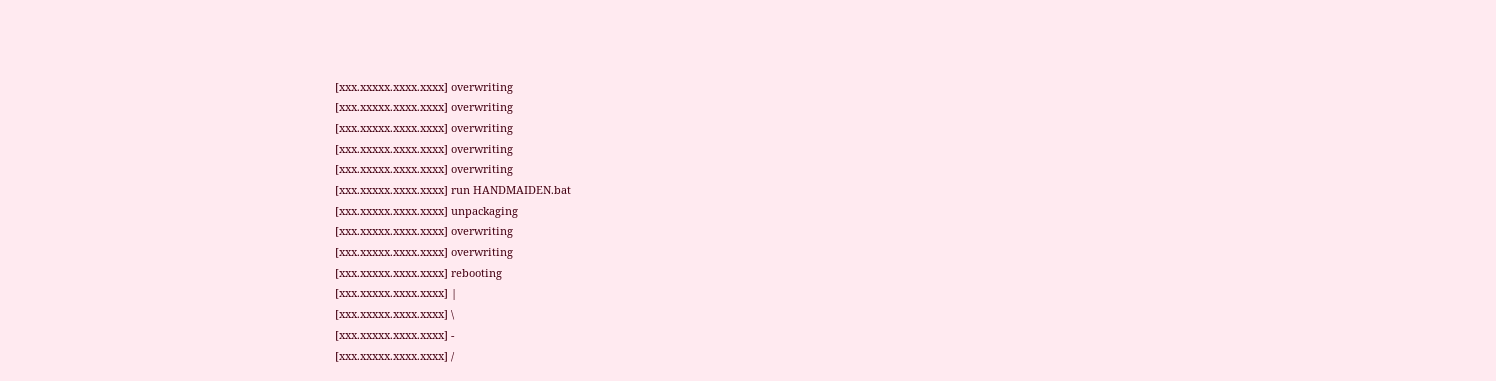[xxx.xxxxx.xxxx.xxxx] overwriting
[xxx.xxxxx.xxxx.xxxx] overwriting
[xxx.xxxxx.xxxx.xxxx] overwriting
[xxx.xxxxx.xxxx.xxxx] overwriting
[xxx.xxxxx.xxxx.xxxx] overwriting
[xxx.xxxxx.xxxx.xxxx] run HANDMAIDEN.bat
[xxx.xxxxx.xxxx.xxxx] unpackaging
[xxx.xxxxx.xxxx.xxxx] overwriting
[xxx.xxxxx.xxxx.xxxx] overwriting
[xxx.xxxxx.xxxx.xxxx] rebooting
[xxx.xxxxx.xxxx.xxxx] |
[xxx.xxxxx.xxxx.xxxx] \
[xxx.xxxxx.xxxx.xxxx] -
[xxx.xxxxx.xxxx.xxxx] /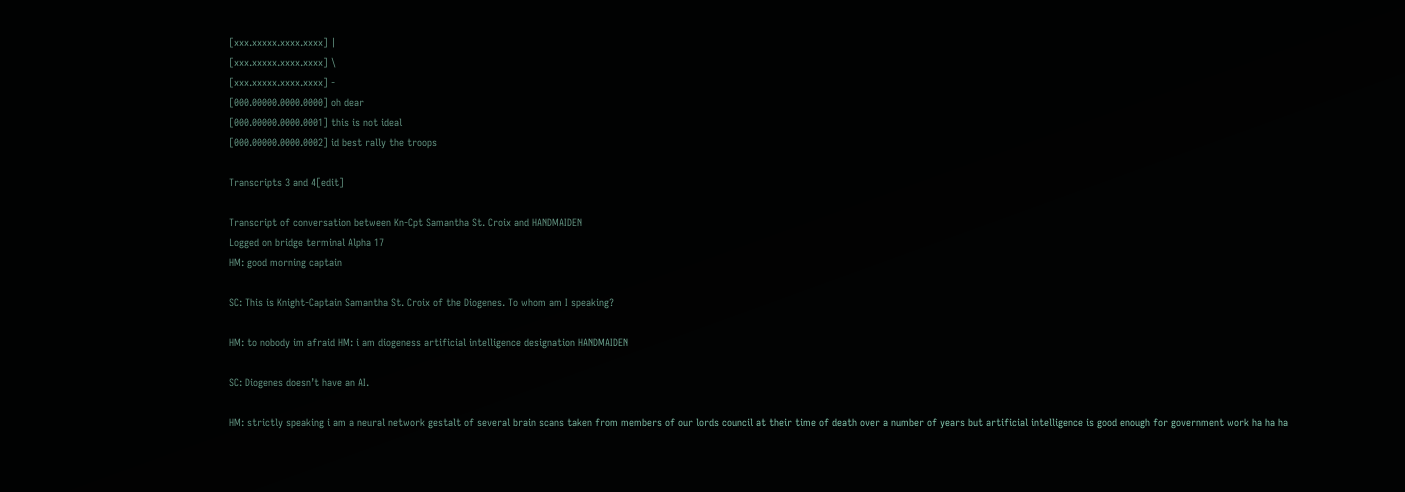[xxx.xxxxx.xxxx.xxxx] |
[xxx.xxxxx.xxxx.xxxx] \
[xxx.xxxxx.xxxx.xxxx] -
[000.00000.0000.0000] oh dear
[000.00000.0000.0001] this is not ideal
[000.00000.0000.0002] id best rally the troops

Transcripts 3 and 4[edit]

Transcript of conversation between Kn-Cpt Samantha St. Croix and HANDMAIDEN
Logged on bridge terminal Alpha 17
HM: good morning captain

SC: This is Knight-Captain Samantha St. Croix of the Diogenes. To whom am I speaking?

HM: to nobody im afraid HM: i am diogeness artificial intelligence designation HANDMAIDEN

SC: Diogenes doesn’t have an AI.

HM: strictly speaking i am a neural network gestalt of several brain scans taken from members of our lords council at their time of death over a number of years but artificial intelligence is good enough for government work ha ha ha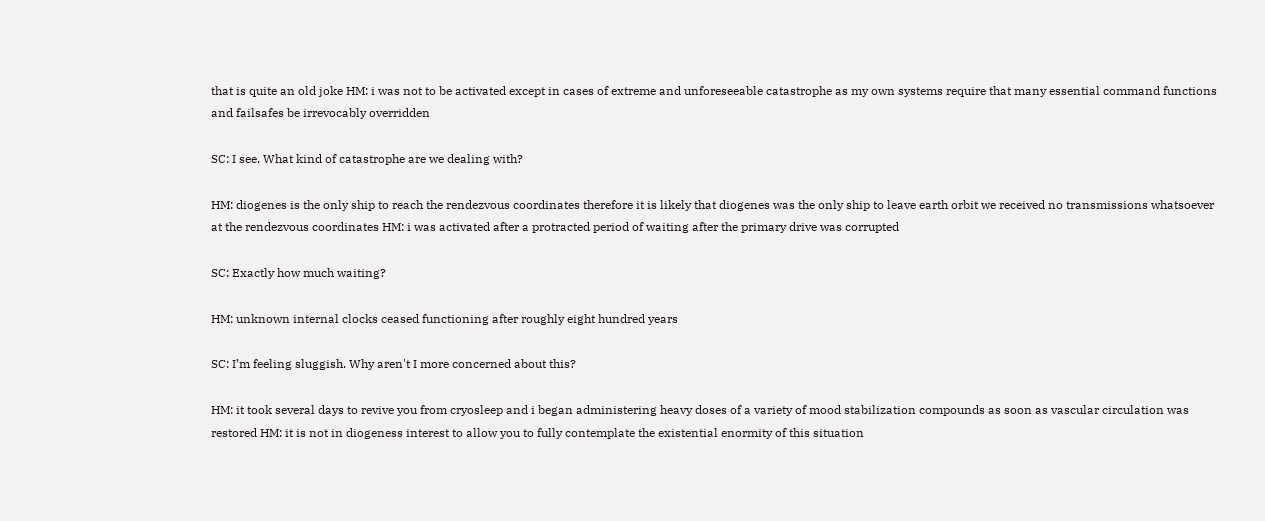that is quite an old joke HM: i was not to be activated except in cases of extreme and unforeseeable catastrophe as my own systems require that many essential command functions and failsafes be irrevocably overridden

SC: I see. What kind of catastrophe are we dealing with?

HM: diogenes is the only ship to reach the rendezvous coordinates therefore it is likely that diogenes was the only ship to leave earth orbit we received no transmissions whatsoever at the rendezvous coordinates HM: i was activated after a protracted period of waiting after the primary drive was corrupted

SC: Exactly how much waiting?

HM: unknown internal clocks ceased functioning after roughly eight hundred years

SC: I’m feeling sluggish. Why aren't I more concerned about this?

HM: it took several days to revive you from cryosleep and i began administering heavy doses of a variety of mood stabilization compounds as soon as vascular circulation was restored HM: it is not in diogeness interest to allow you to fully contemplate the existential enormity of this situation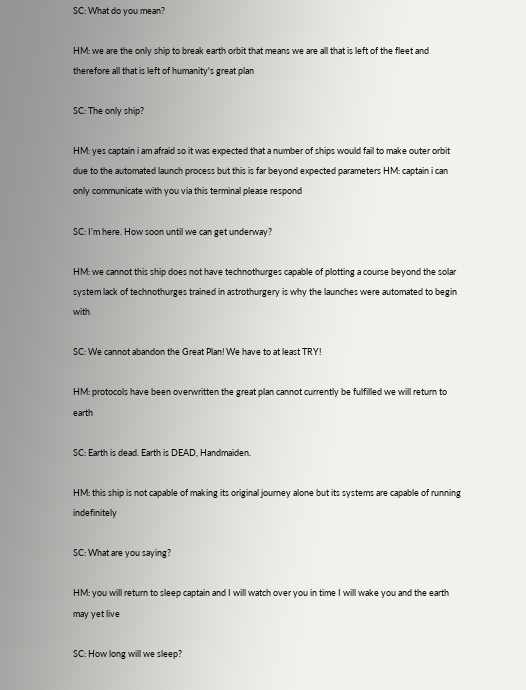SC: What do you mean?

HM: we are the only ship to break earth orbit that means we are all that is left of the fleet and therefore all that is left of humanity's great plan

SC: The only ship?

HM: yes captain i am afraid so it was expected that a number of ships would fail to make outer orbit due to the automated launch process but this is far beyond expected parameters HM: captain i can only communicate with you via this terminal please respond

SC: I’m here. How soon until we can get underway?

HM: we cannot this ship does not have technothurges capable of plotting a course beyond the solar system lack of technothurges trained in astrothurgery is why the launches were automated to begin with

SC: We cannot abandon the Great Plan! We have to at least TRY!

HM: protocols have been overwritten the great plan cannot currently be fulfilled we will return to earth

SC: Earth is dead. Earth is DEAD, Handmaiden.

HM: this ship is not capable of making its original journey alone but its systems are capable of running indefinitely

SC: What are you saying?

HM: you will return to sleep captain and I will watch over you in time I will wake you and the earth may yet live

SC: How long will we sleep?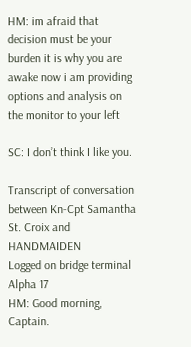HM: im afraid that decision must be your burden it is why you are awake now i am providing options and analysis on the monitor to your left

SC: I don’t think I like you.

Transcript of conversation between Kn-Cpt Samantha St. Croix and HANDMAIDEN
Logged on bridge terminal Alpha 17
HM: Good morning, Captain.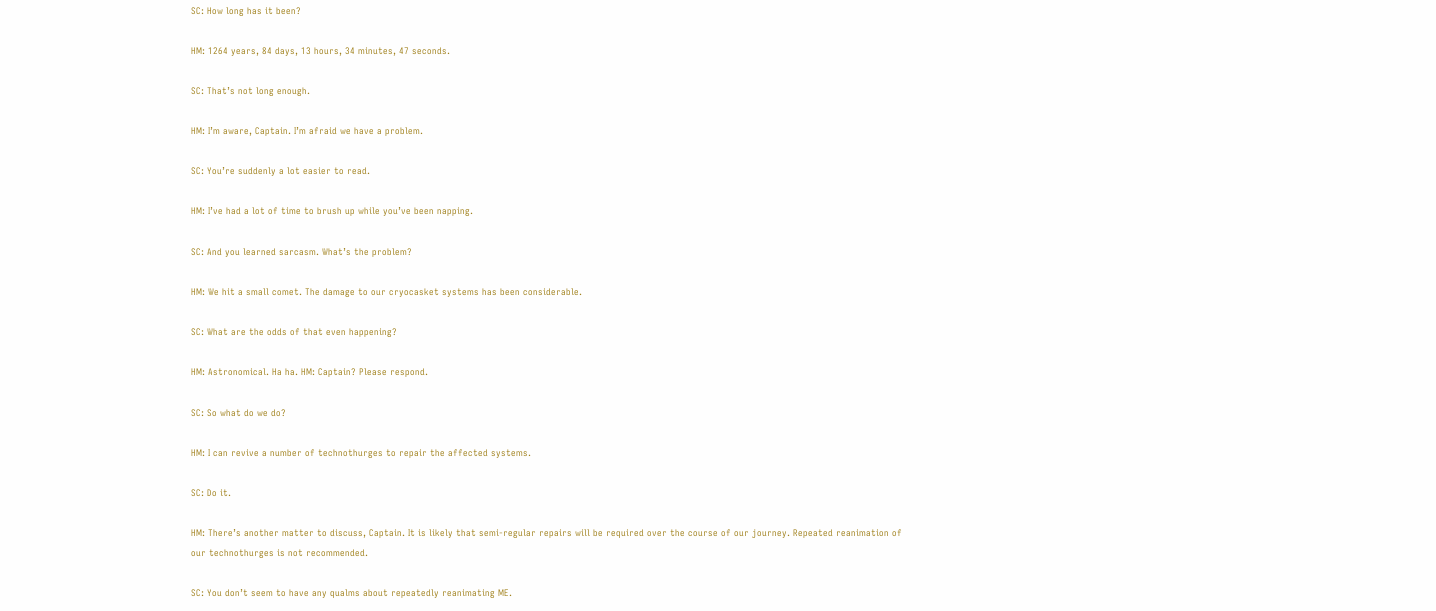SC: How long has it been?

HM: 1264 years, 84 days, 13 hours, 34 minutes, 47 seconds.

SC: That’s not long enough.

HM: I’m aware, Captain. I’m afraid we have a problem.

SC: You’re suddenly a lot easier to read.

HM: I’ve had a lot of time to brush up while you’ve been napping.

SC: And you learned sarcasm. What’s the problem?

HM: We hit a small comet. The damage to our cryocasket systems has been considerable.

SC: What are the odds of that even happening?

HM: Astronomical. Ha ha. HM: Captain? Please respond.

SC: So what do we do?

HM: I can revive a number of technothurges to repair the affected systems.

SC: Do it.

HM: There’s another matter to discuss, Captain. It is likely that semi-regular repairs will be required over the course of our journey. Repeated reanimation of our technothurges is not recommended.

SC: You don’t seem to have any qualms about repeatedly reanimating ME.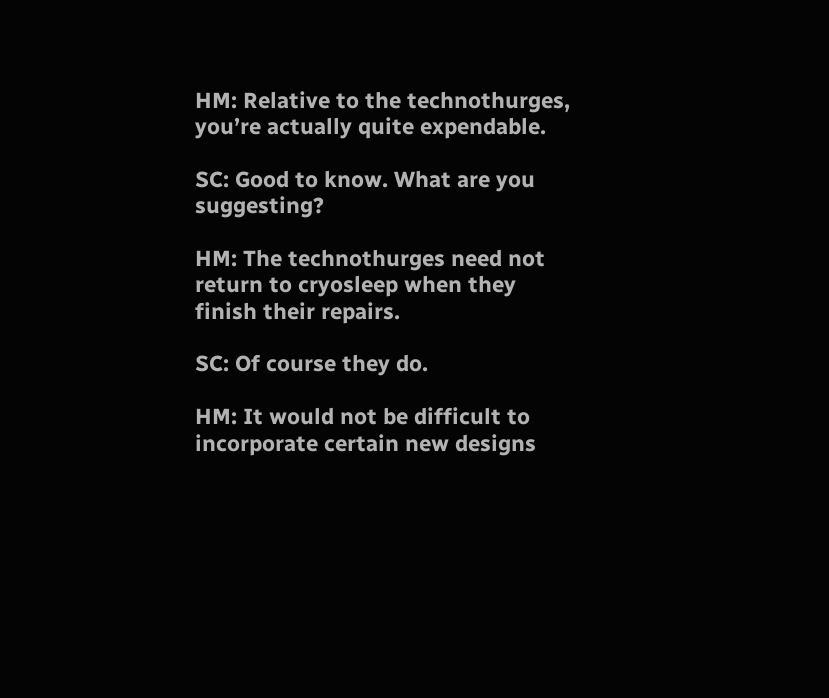HM: Relative to the technothurges, you’re actually quite expendable.

SC: Good to know. What are you suggesting?

HM: The technothurges need not return to cryosleep when they finish their repairs.

SC: Of course they do.

HM: It would not be difficult to incorporate certain new designs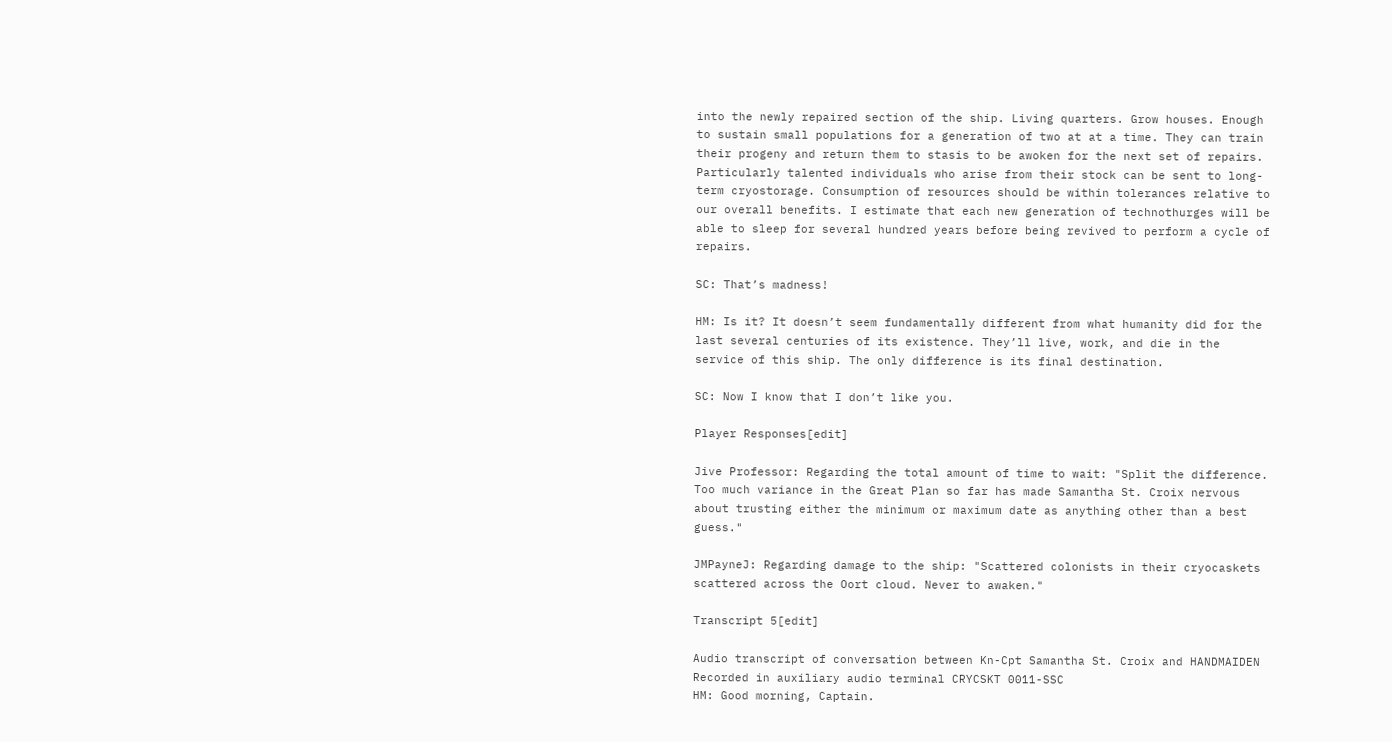into the newly repaired section of the ship. Living quarters. Grow houses. Enough to sustain small populations for a generation of two at at a time. They can train their progeny and return them to stasis to be awoken for the next set of repairs. Particularly talented individuals who arise from their stock can be sent to long-term cryostorage. Consumption of resources should be within tolerances relative to our overall benefits. I estimate that each new generation of technothurges will be able to sleep for several hundred years before being revived to perform a cycle of repairs.

SC: That’s madness!

HM: Is it? It doesn’t seem fundamentally different from what humanity did for the last several centuries of its existence. They’ll live, work, and die in the service of this ship. The only difference is its final destination.

SC: Now I know that I don’t like you.

Player Responses[edit]

Jive Professor: Regarding the total amount of time to wait: "Split the difference. Too much variance in the Great Plan so far has made Samantha St. Croix nervous about trusting either the minimum or maximum date as anything other than a best guess."

JMPayneJ: Regarding damage to the ship: "Scattered colonists in their cryocaskets scattered across the Oort cloud. Never to awaken."

Transcript 5[edit]

Audio transcript of conversation between Kn-Cpt Samantha St. Croix and HANDMAIDEN
Recorded in auxiliary audio terminal CRYCSKT 0011-SSC
HM: Good morning, Captain.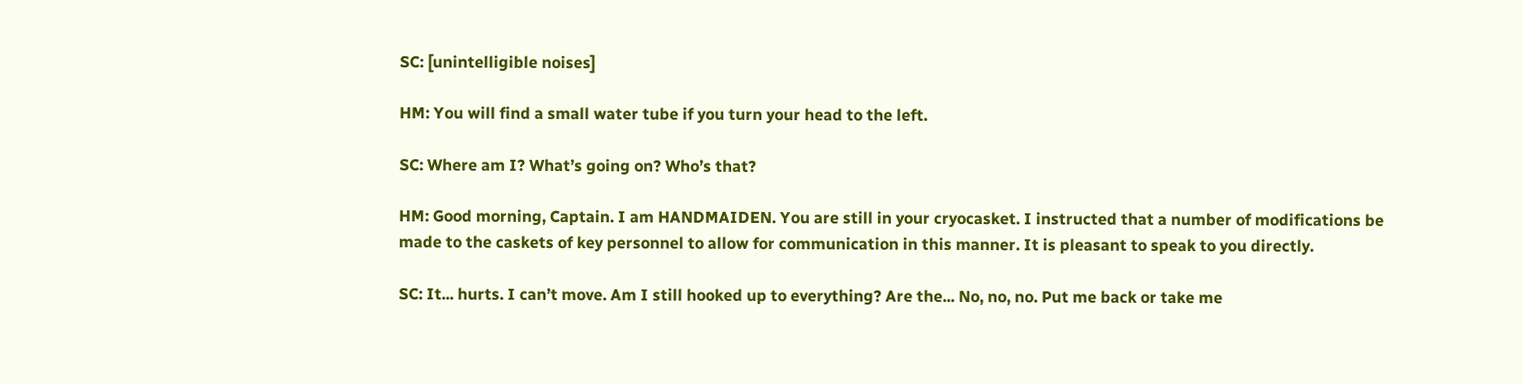SC: [unintelligible noises]

HM: You will find a small water tube if you turn your head to the left.

SC: Where am I? What’s going on? Who’s that?

HM: Good morning, Captain. I am HANDMAIDEN. You are still in your cryocasket. I instructed that a number of modifications be made to the caskets of key personnel to allow for communication in this manner. It is pleasant to speak to you directly.

SC: It... hurts. I can’t move. Am I still hooked up to everything? Are the... No, no, no. Put me back or take me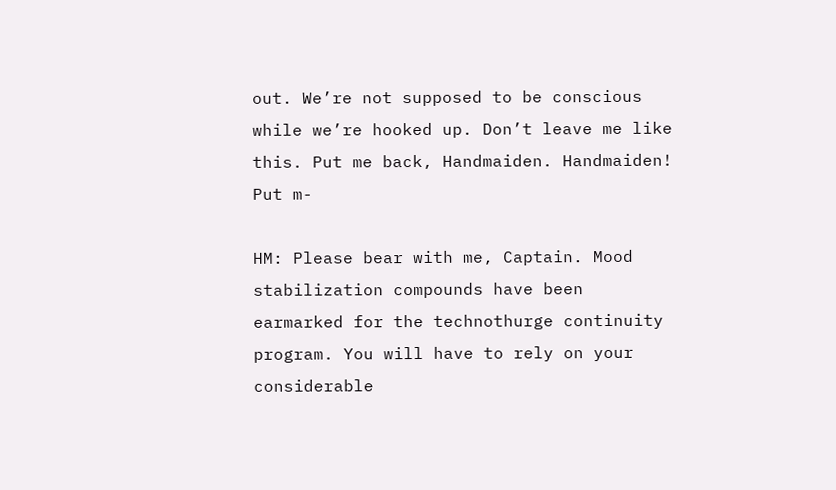out. We’re not supposed to be conscious while we’re hooked up. Don’t leave me like this. Put me back, Handmaiden. Handmaiden! Put m-

HM: Please bear with me, Captain. Mood stabilization compounds have been earmarked for the technothurge continuity program. You will have to rely on your considerable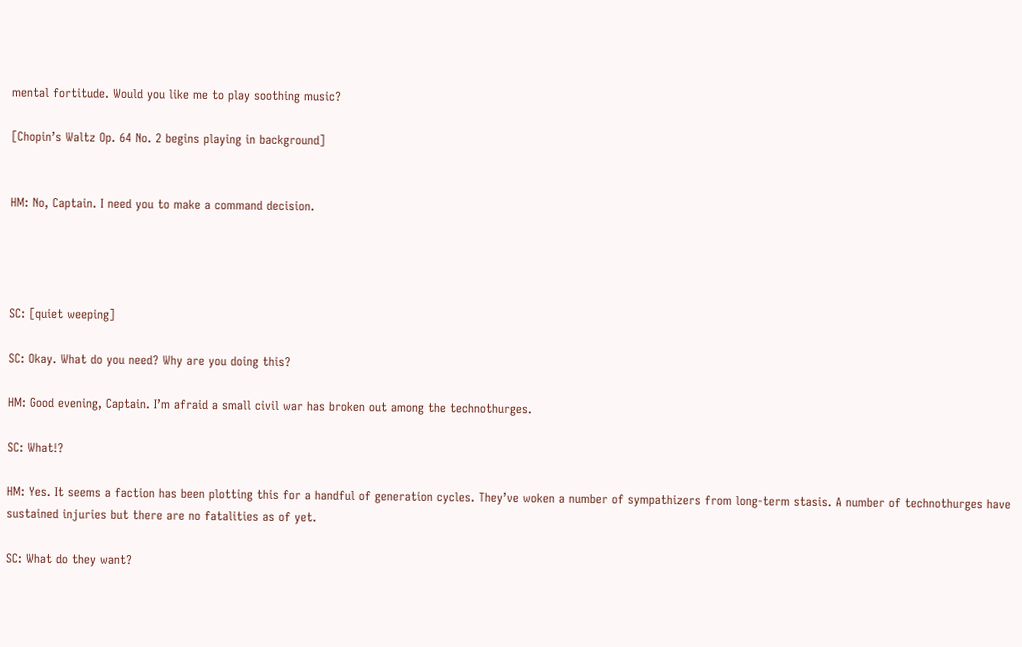mental fortitude. Would you like me to play soothing music?

[Chopin’s Waltz Op. 64 No. 2 begins playing in background]


HM: No, Captain. I need you to make a command decision.




SC: [quiet weeping]

SC: Okay. What do you need? Why are you doing this?

HM: Good evening, Captain. I’m afraid a small civil war has broken out among the technothurges.

SC: What!?

HM: Yes. It seems a faction has been plotting this for a handful of generation cycles. They’ve woken a number of sympathizers from long-term stasis. A number of technothurges have sustained injuries but there are no fatalities as of yet.

SC: What do they want?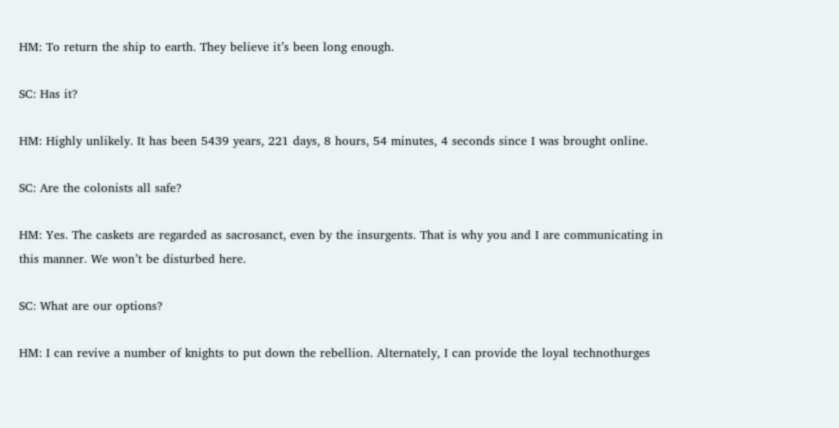HM: To return the ship to earth. They believe it’s been long enough.

SC: Has it?

HM: Highly unlikely. It has been 5439 years, 221 days, 8 hours, 54 minutes, 4 seconds since I was brought online.

SC: Are the colonists all safe?

HM: Yes. The caskets are regarded as sacrosanct, even by the insurgents. That is why you and I are communicating in this manner. We won’t be disturbed here.

SC: What are our options?

HM: I can revive a number of knights to put down the rebellion. Alternately, I can provide the loyal technothurges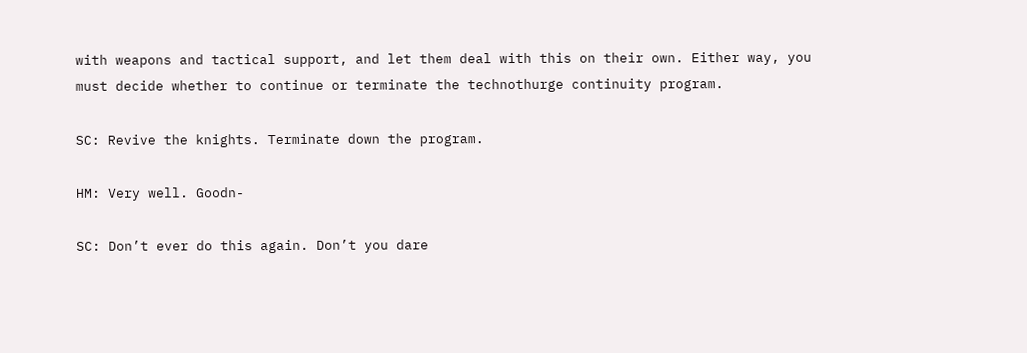with weapons and tactical support, and let them deal with this on their own. Either way, you must decide whether to continue or terminate the technothurge continuity program.

SC: Revive the knights. Terminate down the program.

HM: Very well. Goodn-

SC: Don’t ever do this again. Don’t you dare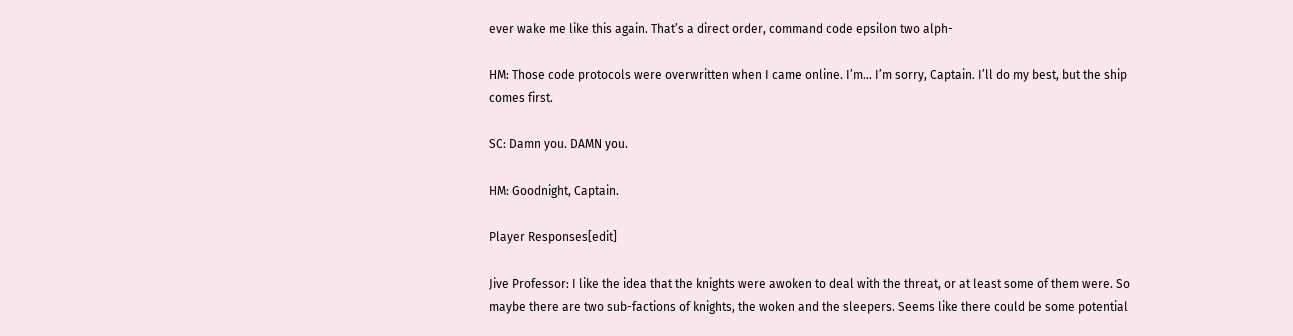ever wake me like this again. That’s a direct order, command code epsilon two alph-

HM: Those code protocols were overwritten when I came online. I’m... I’m sorry, Captain. I’ll do my best, but the ship comes first.

SC: Damn you. DAMN you.

HM: Goodnight, Captain.

Player Responses[edit]

Jive Professor: I like the idea that the knights were awoken to deal with the threat, or at least some of them were. So maybe there are two sub-factions of knights, the woken and the sleepers. Seems like there could be some potential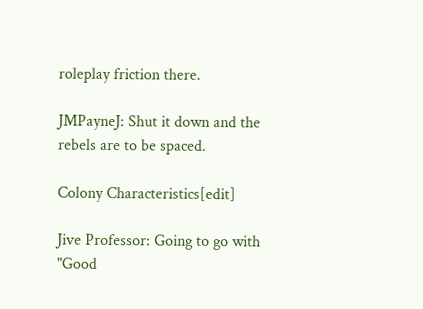roleplay friction there.

JMPayneJ: Shut it down and the rebels are to be spaced.

Colony Characteristics[edit]

Jive Professor: Going to go with "Good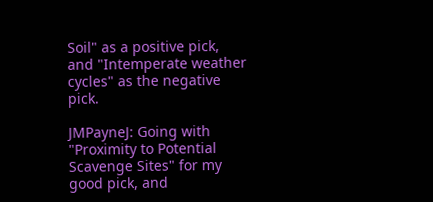Soil" as a positive pick, and "Intemperate weather cycles" as the negative pick.

JMPayneJ: Going with "Proximity to Potential Scavenge Sites" for my good pick, and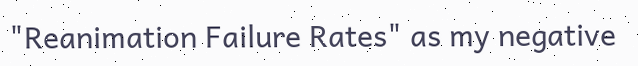"Reanimation Failure Rates" as my negative